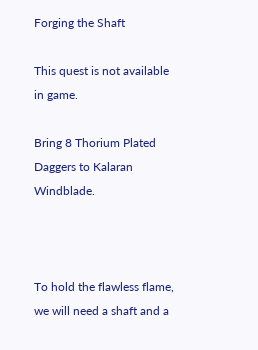Forging the Shaft

This quest is not available in game.

Bring 8 Thorium Plated Daggers to Kalaran Windblade.



To hold the flawless flame, we will need a shaft and a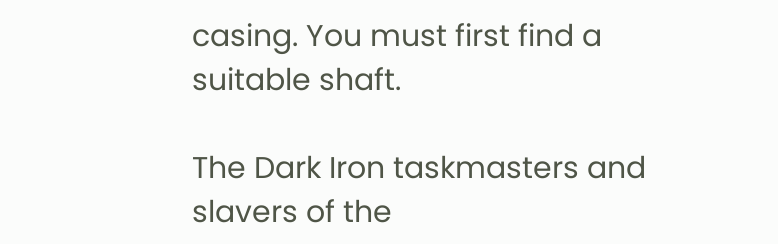casing. You must first find a suitable shaft.

The Dark Iron taskmasters and slavers of the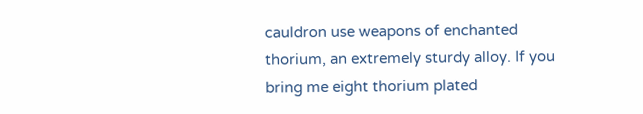cauldron use weapons of enchanted thorium, an extremely sturdy alloy. If you bring me eight thorium plated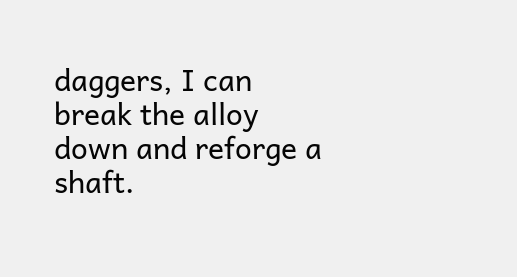daggers, I can break the alloy down and reforge a shaft.